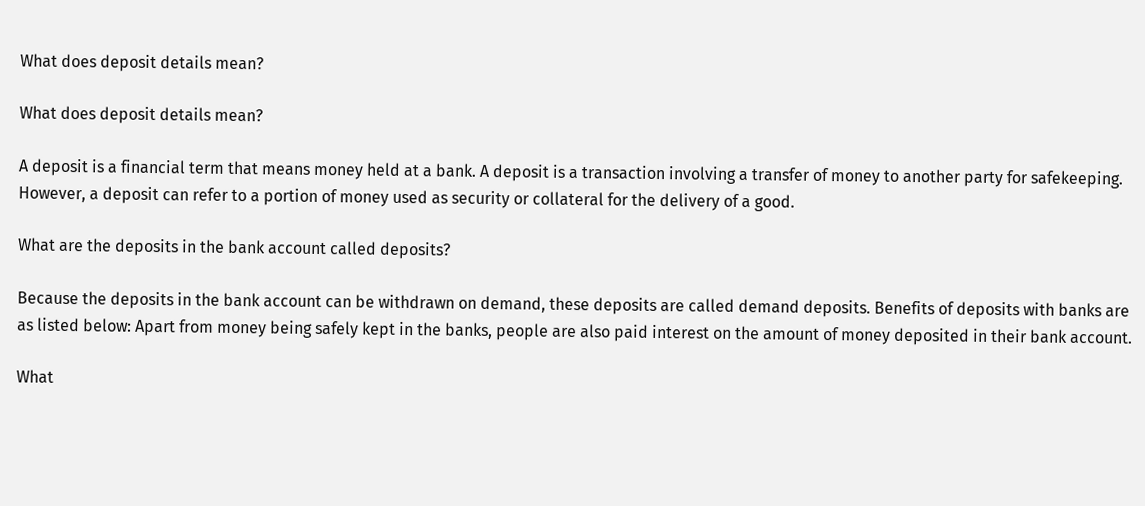What does deposit details mean?

What does deposit details mean?

A deposit is a financial term that means money held at a bank. A deposit is a transaction involving a transfer of money to another party for safekeeping. However, a deposit can refer to a portion of money used as security or collateral for the delivery of a good.

What are the deposits in the bank account called deposits?

Because the deposits in the bank account can be withdrawn on demand, these deposits are called demand deposits. Benefits of deposits with banks are as listed below: Apart from money being safely kept in the banks, people are also paid interest on the amount of money deposited in their bank account.

What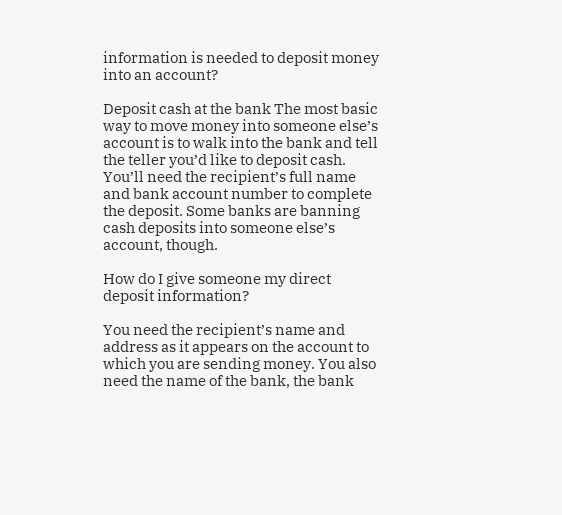information is needed to deposit money into an account?

Deposit cash at the bank The most basic way to move money into someone else’s account is to walk into the bank and tell the teller you’d like to deposit cash. You’ll need the recipient’s full name and bank account number to complete the deposit. Some banks are banning cash deposits into someone else’s account, though.

How do I give someone my direct deposit information?

You need the recipient’s name and address as it appears on the account to which you are sending money. You also need the name of the bank, the bank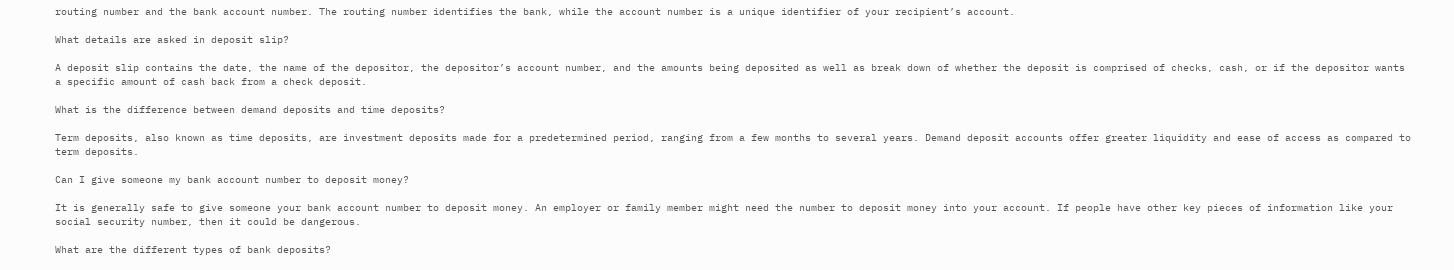routing number and the bank account number. The routing number identifies the bank, while the account number is a unique identifier of your recipient’s account.

What details are asked in deposit slip?

A deposit slip contains the date, the name of the depositor, the depositor’s account number, and the amounts being deposited as well as break down of whether the deposit is comprised of checks, cash, or if the depositor wants a specific amount of cash back from a check deposit.

What is the difference between demand deposits and time deposits?

Term deposits, also known as time deposits, are investment deposits made for a predetermined period, ranging from a few months to several years. Demand deposit accounts offer greater liquidity and ease of access as compared to term deposits.

Can I give someone my bank account number to deposit money?

It is generally safe to give someone your bank account number to deposit money. An employer or family member might need the number to deposit money into your account. If people have other key pieces of information like your social security number, then it could be dangerous.

What are the different types of bank deposits?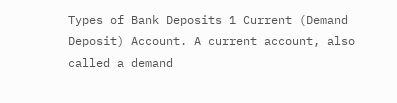Types of Bank Deposits 1 Current (Demand Deposit) Account. A current account, also called a demand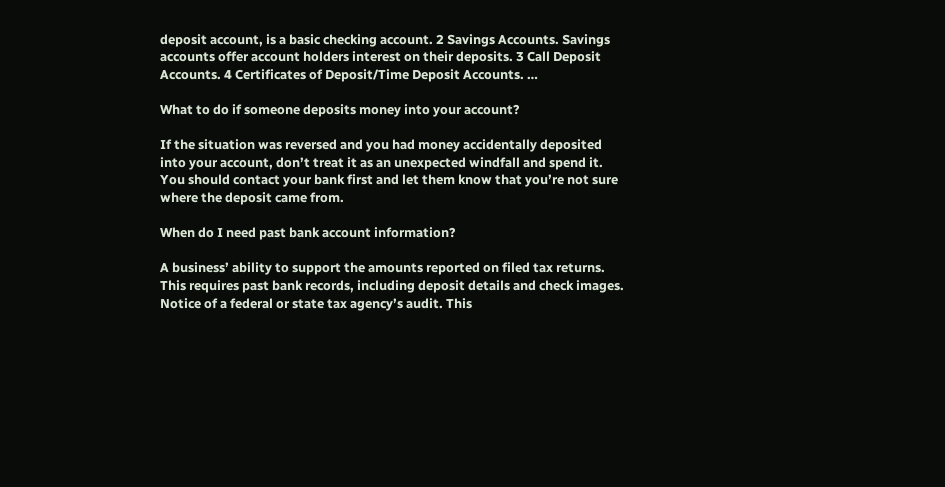deposit account, is a basic checking account. 2 Savings Accounts. Savings accounts offer account holders interest on their deposits. 3 Call Deposit Accounts. 4 Certificates of Deposit/Time Deposit Accounts. …

What to do if someone deposits money into your account?

If the situation was reversed and you had money accidentally deposited into your account, don’t treat it as an unexpected windfall and spend it. You should contact your bank first and let them know that you’re not sure where the deposit came from.

When do I need past bank account information?

A business’ ability to support the amounts reported on filed tax returns. This requires past bank records, including deposit details and check images. Notice of a federal or state tax agency’s audit. This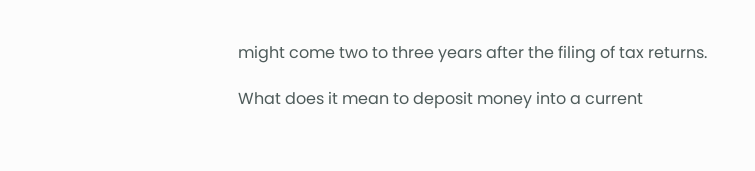might come two to three years after the filing of tax returns.

What does it mean to deposit money into a current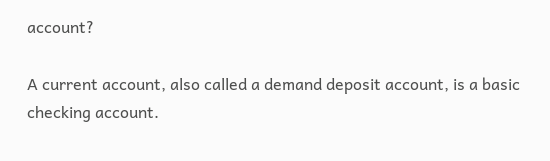account?

A current account, also called a demand deposit account, is a basic checking account.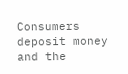Consumers deposit money and the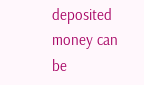deposited money can be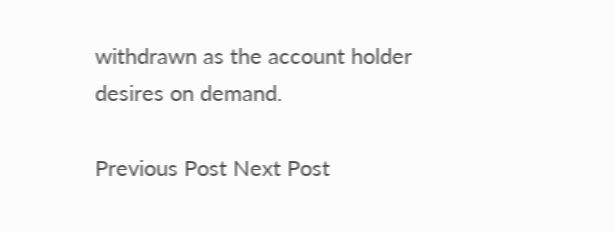withdrawn as the account holder desires on demand.

Previous Post Next Post